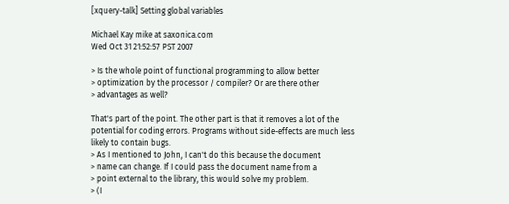[xquery-talk] Setting global variables

Michael Kay mike at saxonica.com
Wed Oct 31 21:52:57 PST 2007

> Is the whole point of functional programming to allow better
> optimization by the processor / compiler? Or are there other
> advantages as well?

That's part of the point. The other part is that it removes a lot of the
potential for coding errors. Programs without side-effects are much less
likely to contain bugs.
> As I mentioned to John, I can't do this because the document
> name can change. If I could pass the document name from a
> point external to the library, this would solve my problem.
> (I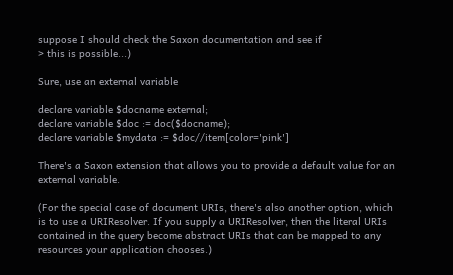suppose I should check the Saxon documentation and see if
> this is possible...)

Sure, use an external variable

declare variable $docname external;
declare variable $doc := doc($docname);
declare variable $mydata := $doc//item[color='pink']

There's a Saxon extension that allows you to provide a default value for an
external variable.

(For the special case of document URIs, there's also another option, which
is to use a URIResolver. If you supply a URIResolver, then the literal URIs
contained in the query become abstract URIs that can be mapped to any
resources your application chooses.)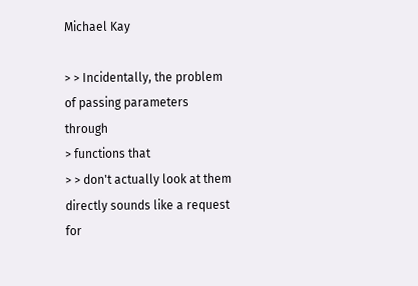Michael Kay

> > Incidentally, the problem of passing parameters through
> functions that
> > don't actually look at them directly sounds like a request for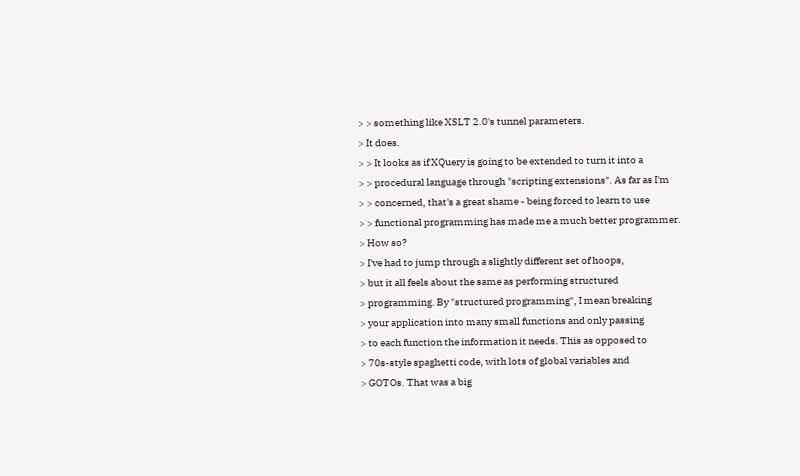> > something like XSLT 2.0's tunnel parameters.
> It does.
> > It looks as if XQuery is going to be extended to turn it into a
> > procedural language through "scripting extensions". As far as I'm
> > concerned, that's a great shame - being forced to learn to use
> > functional programming has made me a much better programmer.
> How so?
> I've had to jump through a slightly different set of hoops,
> but it all feels about the same as performing structured
> programming. By "structured programming", I mean breaking
> your application into many small functions and only passing
> to each function the information it needs. This as opposed to
> 70s-style spaghetti code, with lots of global variables and
> GOTOs. That was a big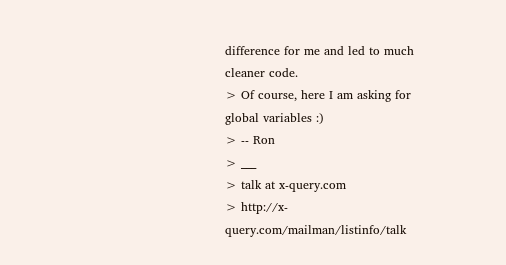difference for me and led to much cleaner code.
> Of course, here I am asking for global variables :)
> -- Ron
> ___
> talk at x-query.com
> http://x-query.com/mailman/listinfo/talk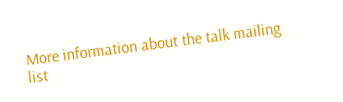More information about the talk mailing list